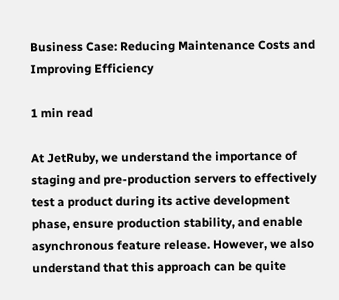Business Case: Reducing Maintenance Costs and Improving Efficiency

1 min read

At JetRuby, we understand the importance of staging and pre-production servers to effectively test a product during its active development phase, ensure production stability, and enable asynchronous feature release. However, we also understand that this approach can be quite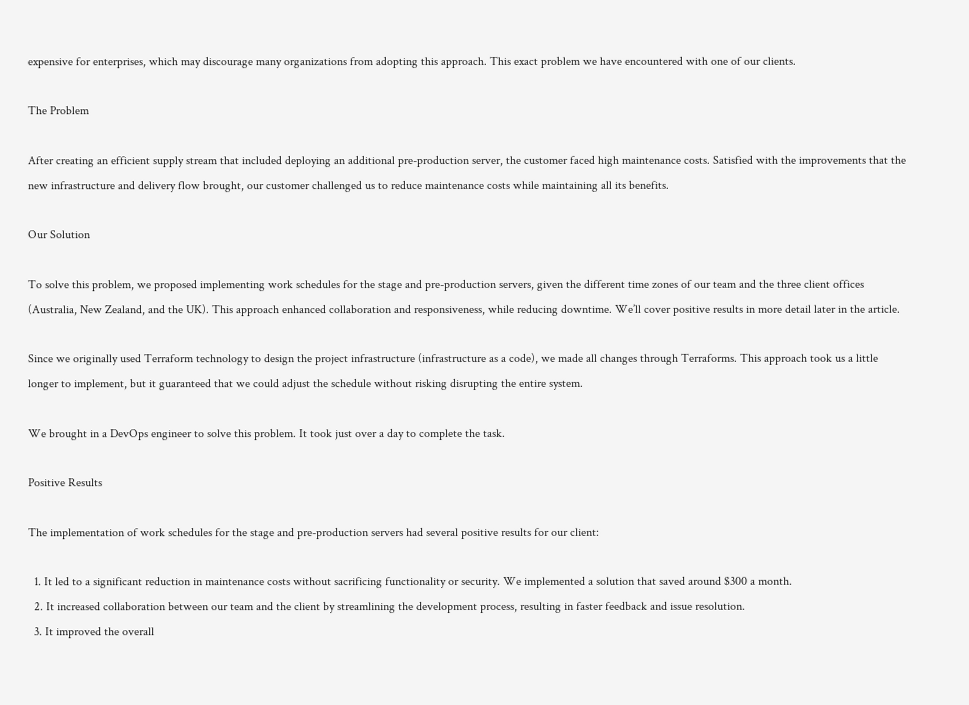expensive for enterprises, which may discourage many organizations from adopting this approach. This exact problem we have encountered with one of our clients.

The Problem

After creating an efficient supply stream that included deploying an additional pre-production server, the customer faced high maintenance costs. Satisfied with the improvements that the new infrastructure and delivery flow brought, our customer challenged us to reduce maintenance costs while maintaining all its benefits.

Our Solution

To solve this problem, we proposed implementing work schedules for the stage and pre-production servers, given the different time zones of our team and the three client offices (Australia, New Zealand, and the UK). This approach enhanced collaboration and responsiveness, while reducing downtime. We’ll cover positive results in more detail later in the article.

Since we originally used Terraform technology to design the project infrastructure (infrastructure as a code), we made all changes through Terraforms. This approach took us a little longer to implement, but it guaranteed that we could adjust the schedule without risking disrupting the entire system.

We brought in a DevOps engineer to solve this problem. It took just over a day to complete the task.

Positive Results

The implementation of work schedules for the stage and pre-production servers had several positive results for our client:

  1. It led to a significant reduction in maintenance costs without sacrificing functionality or security. We implemented a solution that saved around $300 a month.
  2. It increased collaboration between our team and the client by streamlining the development process, resulting in faster feedback and issue resolution.
  3. It improved the overall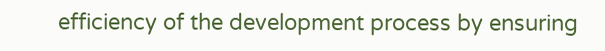efficiency of the development process by ensuring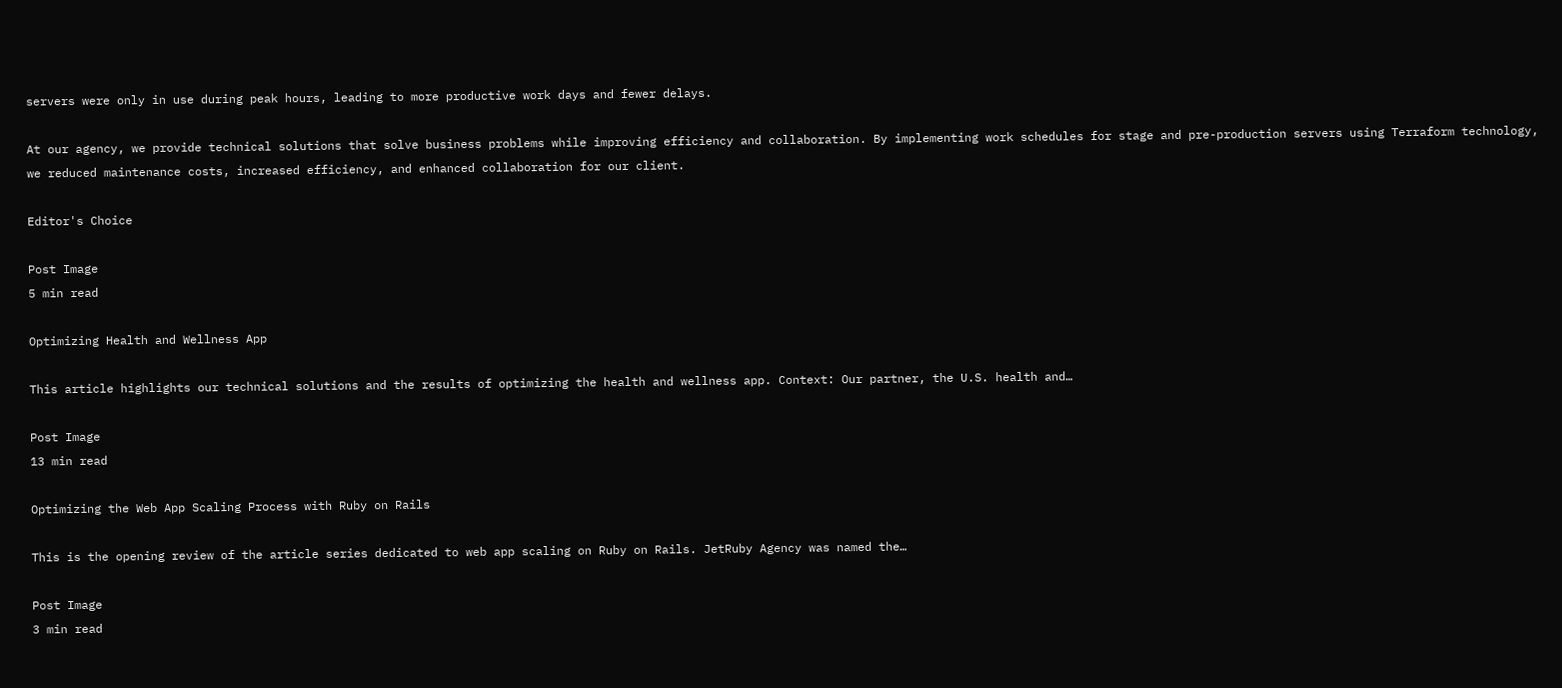servers were only in use during peak hours, leading to more productive work days and fewer delays.

At our agency, we provide technical solutions that solve business problems while improving efficiency and collaboration. By implementing work schedules for stage and pre-production servers using Terraform technology, we reduced maintenance costs, increased efficiency, and enhanced collaboration for our client.

Editor's Choice

Post Image
5 min read

Optimizing Health and Wellness App

This article highlights our technical solutions and the results of optimizing the health and wellness app. Context: Our partner, the U.S. health and…

Post Image
13 min read

Optimizing the Web App Scaling Process with Ruby on Rails

This is the opening review of the article series dedicated to web app scaling on Ruby on Rails. JetRuby Agency was named the…

Post Image
3 min read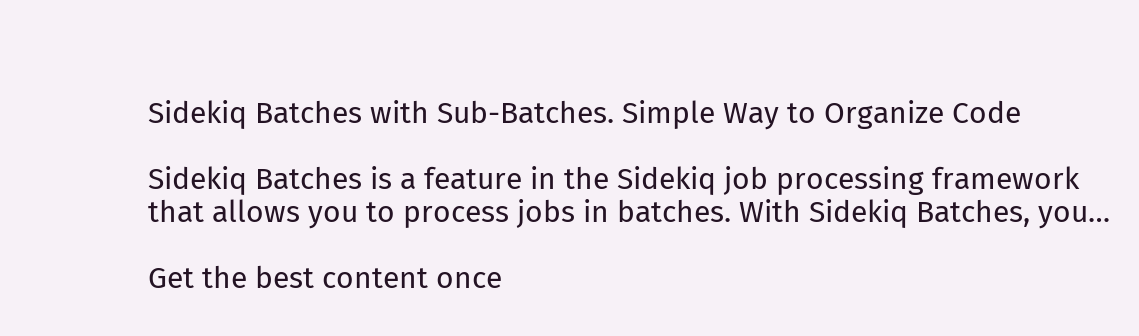Sidekiq Batches with Sub-Batches. Simple Way to Organize Code

Sidekiq Batches is a feature in the Sidekiq job processing framework that allows you to process jobs in batches. With Sidekiq Batches, you…

Get the best content once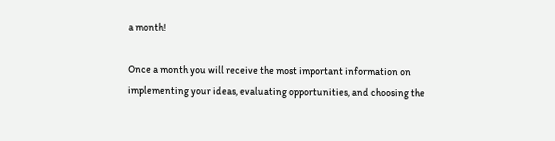a month!

Once a month you will receive the most important information on implementing your ideas, evaluating opportunities, and choosing the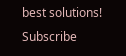best solutions! Subscribe